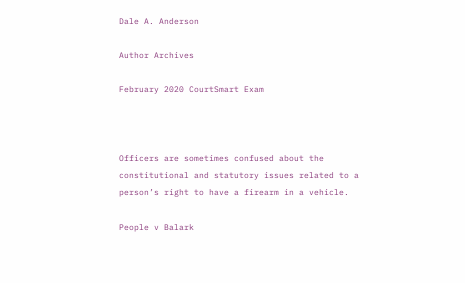Dale A. Anderson

Author Archives

February 2020 CourtSmart Exam



Officers are sometimes confused about the
constitutional and statutory issues related to a
person’s right to have a firearm in a vehicle.

People v Balark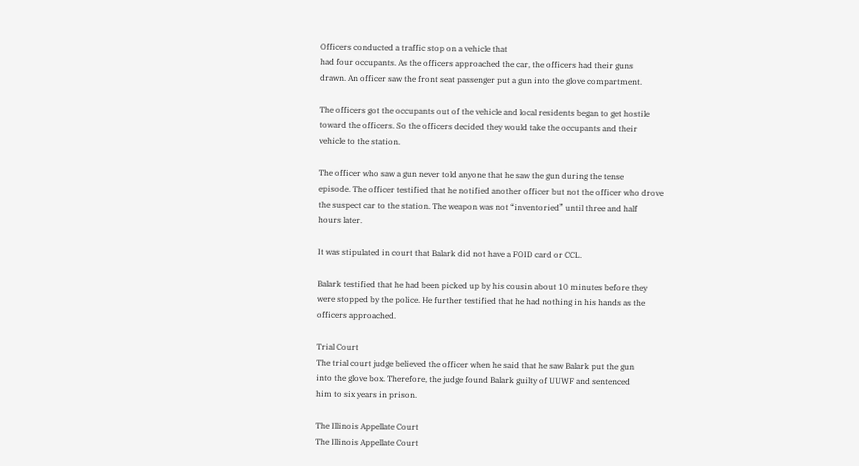Officers conducted a traffic stop on a vehicle that
had four occupants. As the officers approached the car, the officers had their guns
drawn. An officer saw the front seat passenger put a gun into the glove compartment.

The officers got the occupants out of the vehicle and local residents began to get hostile
toward the officers. So the officers decided they would take the occupants and their
vehicle to the station.

The officer who saw a gun never told anyone that he saw the gun during the tense
episode. The officer testified that he notified another officer but not the officer who drove
the suspect car to the station. The weapon was not “inventoried” until three and half
hours later.

It was stipulated in court that Balark did not have a FOID card or CCL.

Balark testified that he had been picked up by his cousin about 10 minutes before they
were stopped by the police. He further testified that he had nothing in his hands as the
officers approached.

Trial Court
The trial court judge believed the officer when he said that he saw Balark put the gun
into the glove box. Therefore, the judge found Balark guilty of UUWF and sentenced
him to six years in prison.

The Illinois Appellate Court
The Illinois Appellate Court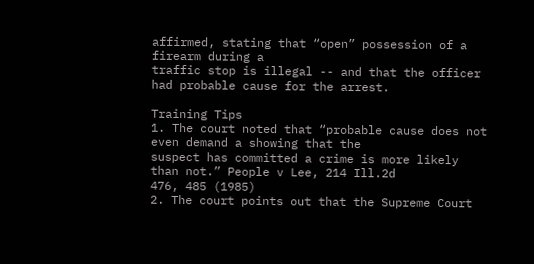affirmed, stating that “open” possession of a firearm during a
traffic stop is illegal -- and that the officer had probable cause for the arrest.

Training Tips
1. The court noted that “probable cause does not even demand a showing that the
suspect has committed a crime is more likely than not.” People v Lee, 214 Ill.2d
476, 485 (1985)
2. The court points out that the Supreme Court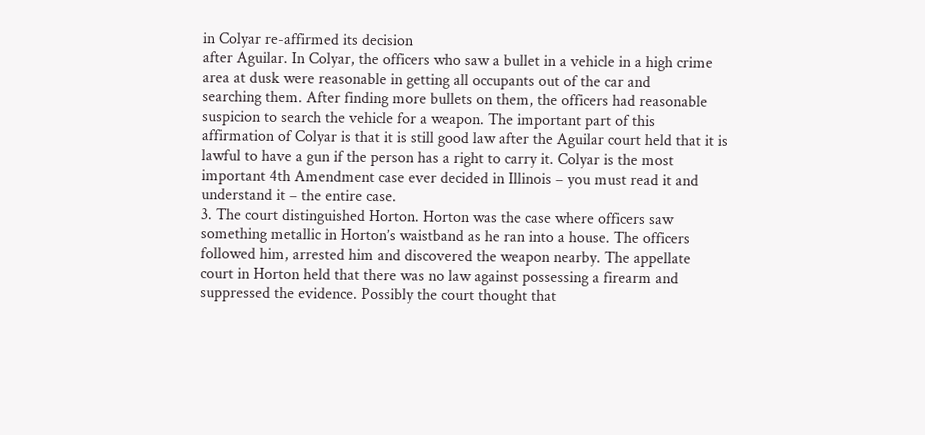in Colyar re-affirmed its decision
after Aguilar. In Colyar, the officers who saw a bullet in a vehicle in a high crime
area at dusk were reasonable in getting all occupants out of the car and
searching them. After finding more bullets on them, the officers had reasonable
suspicion to search the vehicle for a weapon. The important part of this
affirmation of Colyar is that it is still good law after the Aguilar court held that it is
lawful to have a gun if the person has a right to carry it. Colyar is the most
important 4th Amendment case ever decided in Illinois – you must read it and
understand it – the entire case.
3. The court distinguished Horton. Horton was the case where officers saw
something metallic in Horton’s waistband as he ran into a house. The officers
followed him, arrested him and discovered the weapon nearby. The appellate
court in Horton held that there was no law against possessing a firearm and
suppressed the evidence. Possibly the court thought that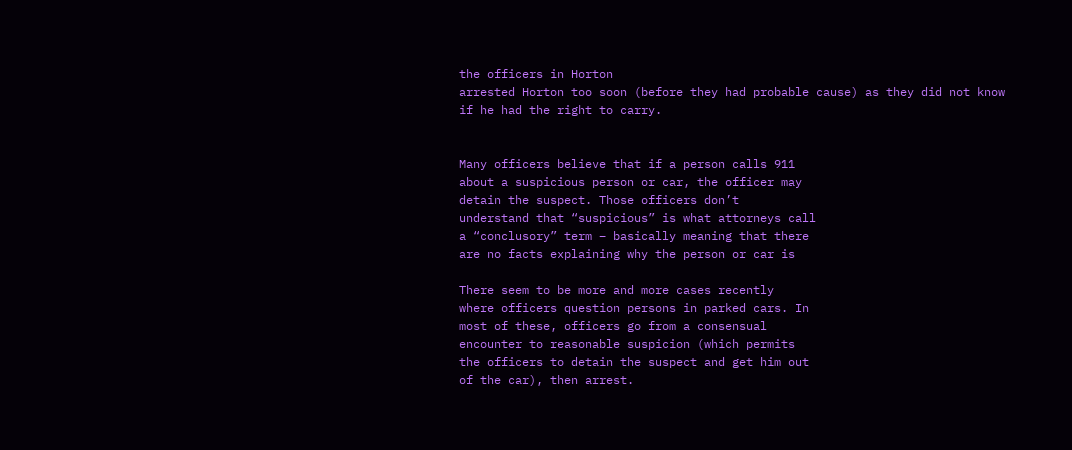the officers in Horton
arrested Horton too soon (before they had probable cause) as they did not know
if he had the right to carry.


Many officers believe that if a person calls 911
about a suspicious person or car, the officer may
detain the suspect. Those officers don’t
understand that “suspicious” is what attorneys call
a “conclusory” term – basically meaning that there
are no facts explaining why the person or car is

There seem to be more and more cases recently
where officers question persons in parked cars. In
most of these, officers go from a consensual
encounter to reasonable suspicion (which permits
the officers to detain the suspect and get him out
of the car), then arrest.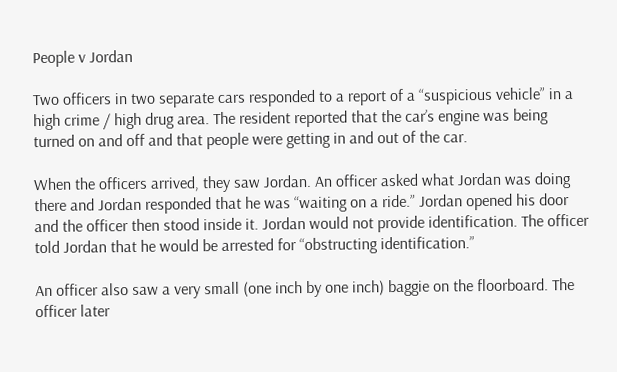People v Jordan

Two officers in two separate cars responded to a report of a “suspicious vehicle” in a
high crime / high drug area. The resident reported that the car’s engine was being
turned on and off and that people were getting in and out of the car.

When the officers arrived, they saw Jordan. An officer asked what Jordan was doing
there and Jordan responded that he was “waiting on a ride.” Jordan opened his door
and the officer then stood inside it. Jordan would not provide identification. The officer
told Jordan that he would be arrested for “obstructing identification.”

An officer also saw a very small (one inch by one inch) baggie on the floorboard. The
officer later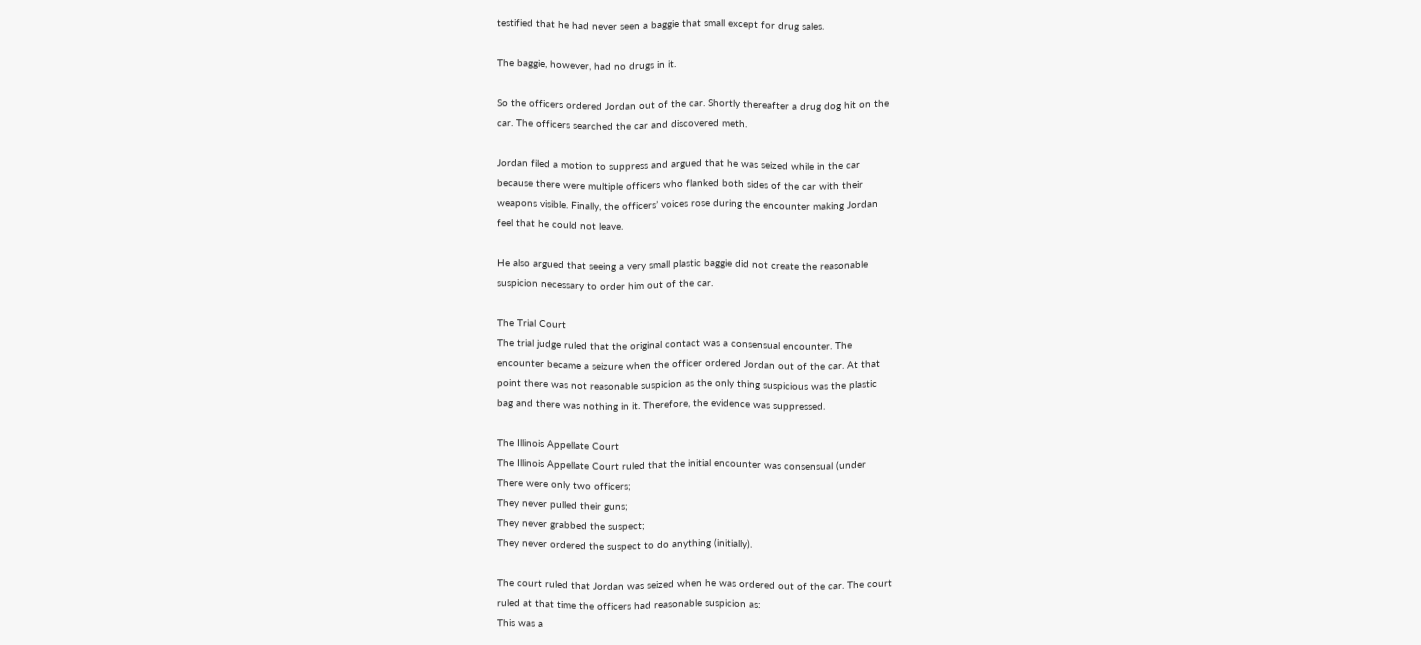testified that he had never seen a baggie that small except for drug sales.

The baggie, however, had no drugs in it.

So the officers ordered Jordan out of the car. Shortly thereafter a drug dog hit on the
car. The officers searched the car and discovered meth.

Jordan filed a motion to suppress and argued that he was seized while in the car
because there were multiple officers who flanked both sides of the car with their
weapons visible. Finally, the officers’ voices rose during the encounter making Jordan
feel that he could not leave.

He also argued that seeing a very small plastic baggie did not create the reasonable
suspicion necessary to order him out of the car.

The Trial Court
The trial judge ruled that the original contact was a consensual encounter. The
encounter became a seizure when the officer ordered Jordan out of the car. At that
point there was not reasonable suspicion as the only thing suspicious was the plastic
bag and there was nothing in it. Therefore, the evidence was suppressed.

The Illinois Appellate Court
The Illinois Appellate Court ruled that the initial encounter was consensual (under
There were only two officers;
They never pulled their guns;
They never grabbed the suspect;
They never ordered the suspect to do anything (initially).

The court ruled that Jordan was seized when he was ordered out of the car. The court
ruled at that time the officers had reasonable suspicion as:
This was a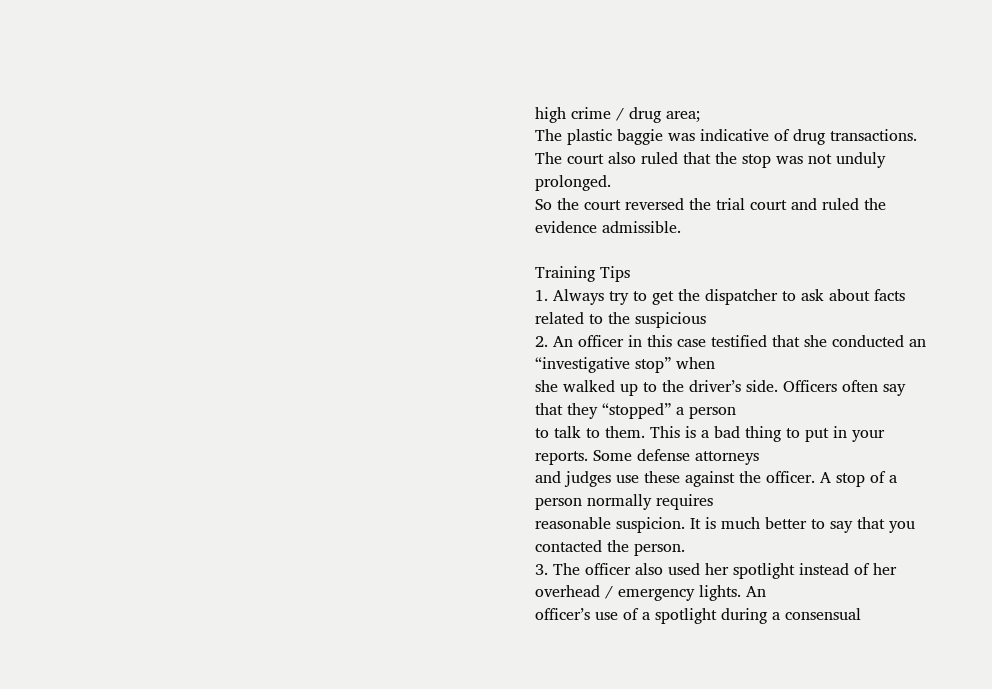high crime / drug area;
The plastic baggie was indicative of drug transactions.
The court also ruled that the stop was not unduly prolonged.
So the court reversed the trial court and ruled the evidence admissible.

Training Tips
1. Always try to get the dispatcher to ask about facts related to the suspicious
2. An officer in this case testified that she conducted an “investigative stop” when
she walked up to the driver’s side. Officers often say that they “stopped” a person
to talk to them. This is a bad thing to put in your reports. Some defense attorneys
and judges use these against the officer. A stop of a person normally requires
reasonable suspicion. It is much better to say that you contacted the person.
3. The officer also used her spotlight instead of her overhead / emergency lights. An
officer’s use of a spotlight during a consensual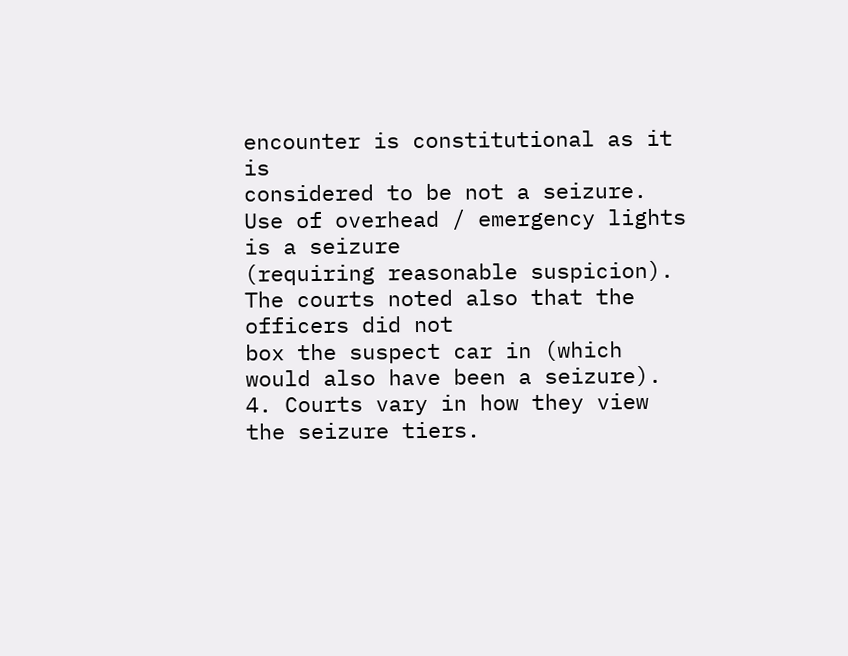encounter is constitutional as it is
considered to be not a seizure. Use of overhead / emergency lights is a seizure
(requiring reasonable suspicion). The courts noted also that the officers did not
box the suspect car in (which would also have been a seizure).
4. Courts vary in how they view the seizure tiers.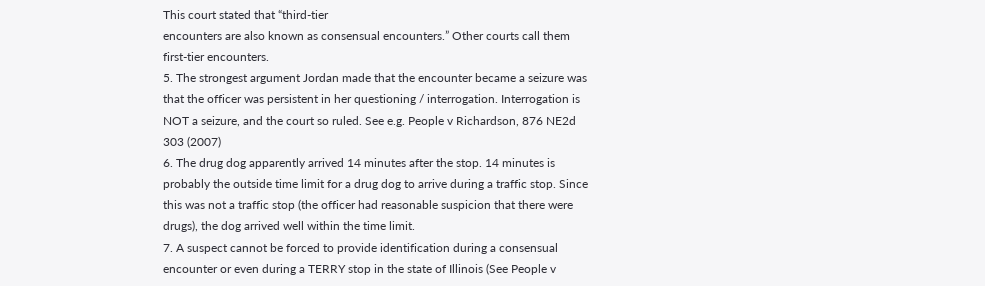This court stated that “third-tier
encounters are also known as consensual encounters.” Other courts call them
first-tier encounters.
5. The strongest argument Jordan made that the encounter became a seizure was
that the officer was persistent in her questioning / interrogation. Interrogation is
NOT a seizure, and the court so ruled. See e.g. People v Richardson, 876 NE2d
303 (2007)
6. The drug dog apparently arrived 14 minutes after the stop. 14 minutes is
probably the outside time limit for a drug dog to arrive during a traffic stop. Since
this was not a traffic stop (the officer had reasonable suspicion that there were
drugs), the dog arrived well within the time limit.
7. A suspect cannot be forced to provide identification during a consensual
encounter or even during a TERRY stop in the state of Illinois (See People v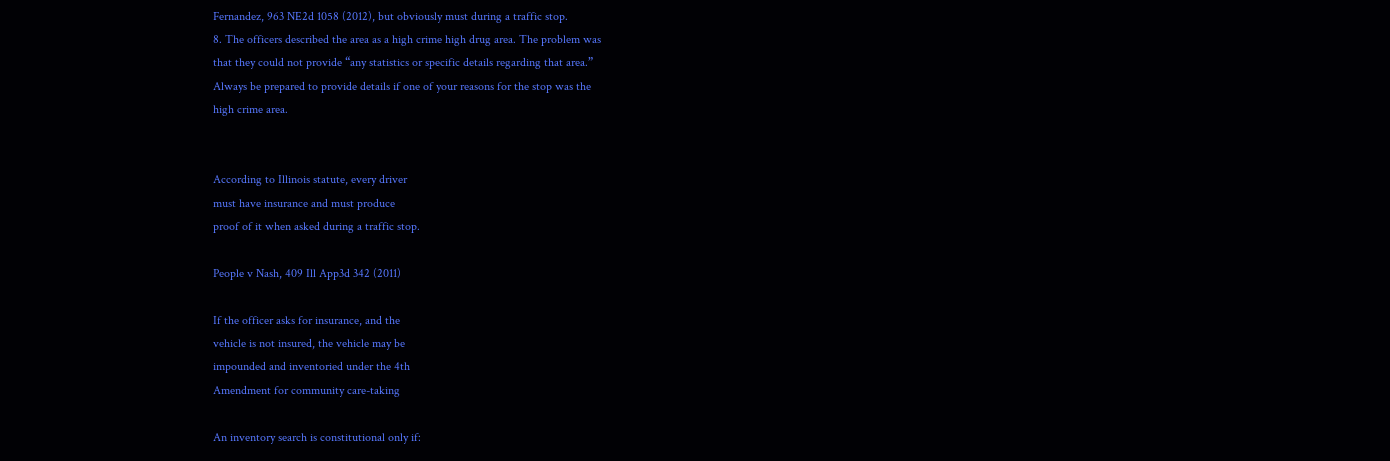Fernandez, 963 NE2d 1058 (2012), but obviously must during a traffic stop.
8. The officers described the area as a high crime high drug area. The problem was
that they could not provide “any statistics or specific details regarding that area.”
Always be prepared to provide details if one of your reasons for the stop was the
high crime area.


According to Illinois statute, every driver
must have insurance and must produce
proof of it when asked during a traffic stop.

People v Nash, 409 Ill App3d 342 (2011)

If the officer asks for insurance, and the
vehicle is not insured, the vehicle may be
impounded and inventoried under the 4th
Amendment for community care-taking

An inventory search is constitutional only if: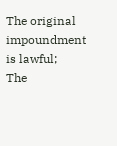The original impoundment is lawful;
The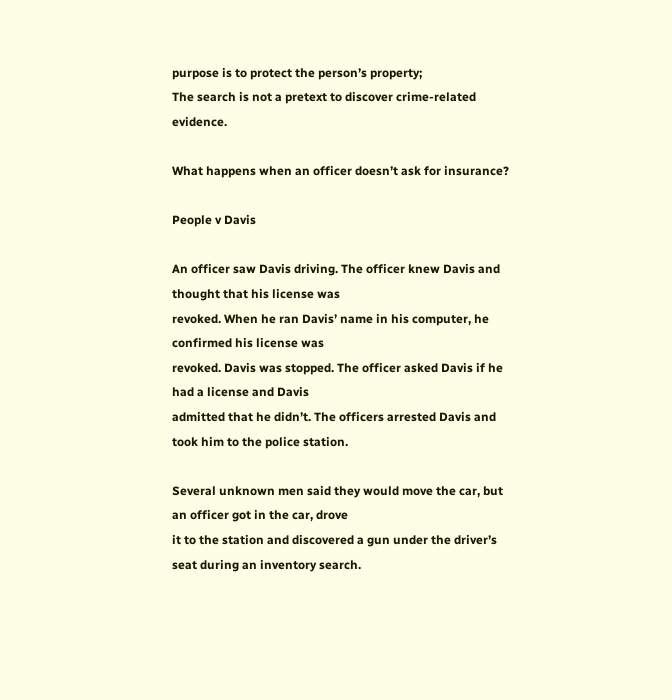purpose is to protect the person’s property;
The search is not a pretext to discover crime-related evidence.

What happens when an officer doesn’t ask for insurance?

People v Davis

An officer saw Davis driving. The officer knew Davis and thought that his license was
revoked. When he ran Davis’ name in his computer, he confirmed his license was
revoked. Davis was stopped. The officer asked Davis if he had a license and Davis
admitted that he didn’t. The officers arrested Davis and took him to the police station.

Several unknown men said they would move the car, but an officer got in the car, drove
it to the station and discovered a gun under the driver’s seat during an inventory search.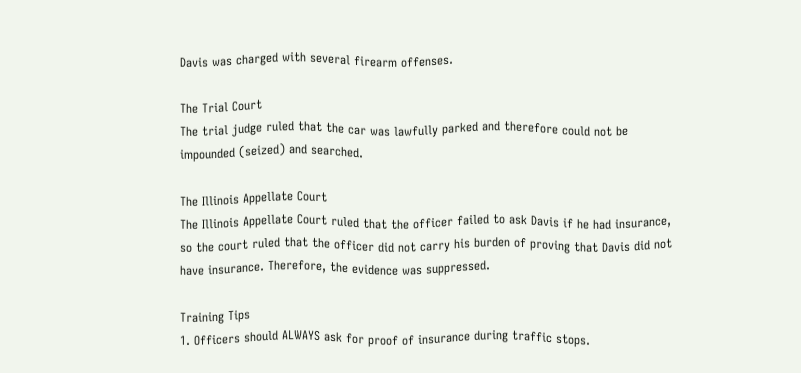Davis was charged with several firearm offenses.

The Trial Court
The trial judge ruled that the car was lawfully parked and therefore could not be
impounded (seized) and searched.

The Illinois Appellate Court
The Illinois Appellate Court ruled that the officer failed to ask Davis if he had insurance,
so the court ruled that the officer did not carry his burden of proving that Davis did not
have insurance. Therefore, the evidence was suppressed.

Training Tips
1. Officers should ALWAYS ask for proof of insurance during traffic stops.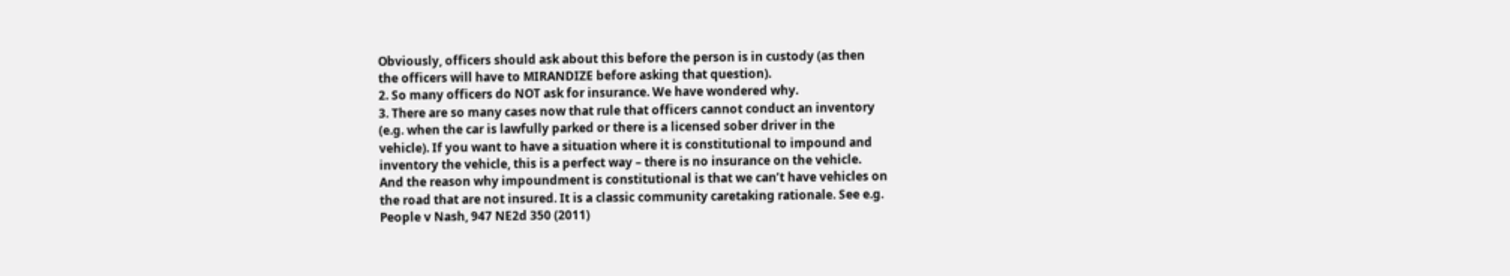Obviously, officers should ask about this before the person is in custody (as then
the officers will have to MIRANDIZE before asking that question).
2. So many officers do NOT ask for insurance. We have wondered why.
3. There are so many cases now that rule that officers cannot conduct an inventory
(e.g. when the car is lawfully parked or there is a licensed sober driver in the
vehicle). If you want to have a situation where it is constitutional to impound and
inventory the vehicle, this is a perfect way – there is no insurance on the vehicle.
And the reason why impoundment is constitutional is that we can’t have vehicles on
the road that are not insured. It is a classic community caretaking rationale. See e.g.
People v Nash, 947 NE2d 350 (2011)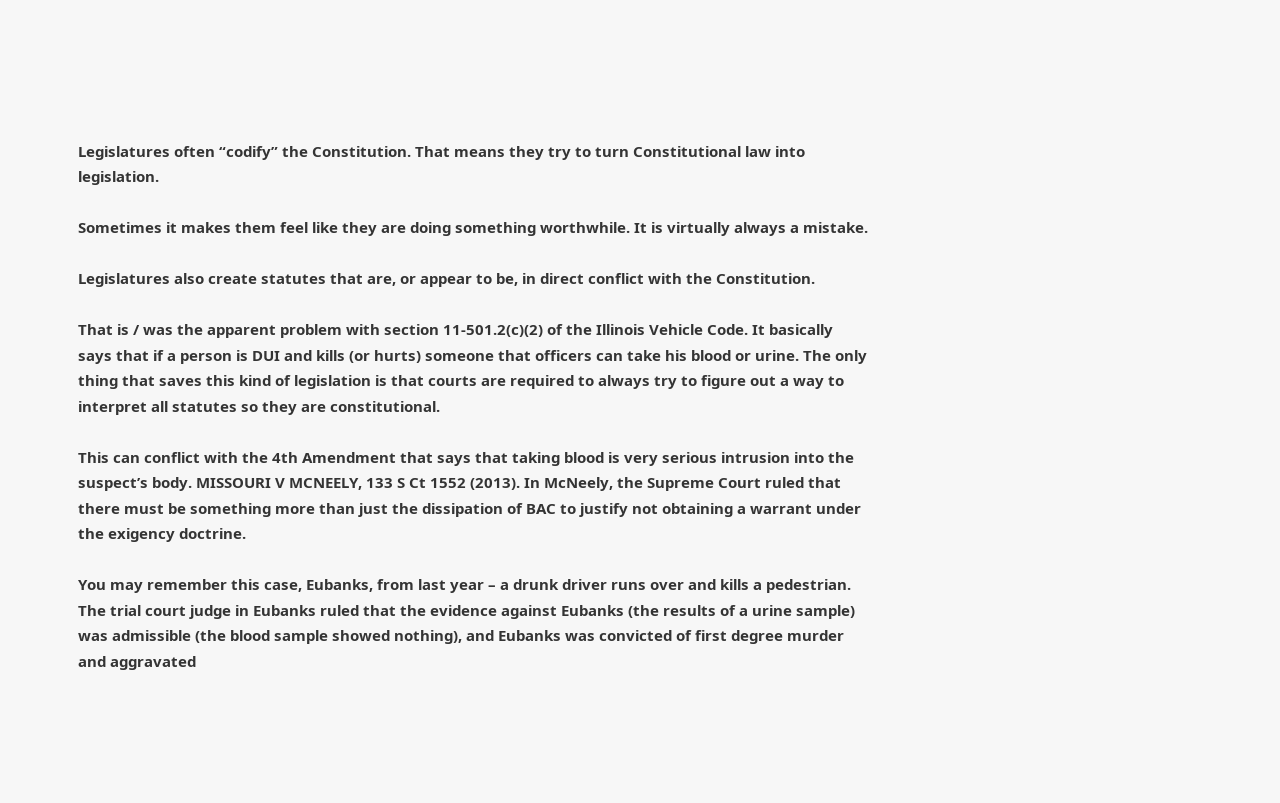Legislatures often “codify” the Constitution. That means they try to turn Constitutional law into legislation.

Sometimes it makes them feel like they are doing something worthwhile. It is virtually always a mistake.

Legislatures also create statutes that are, or appear to be, in direct conflict with the Constitution.

That is / was the apparent problem with section 11-501.2(c)(2) of the Illinois Vehicle Code. It basically says that if a person is DUI and kills (or hurts) someone that officers can take his blood or urine. The only thing that saves this kind of legislation is that courts are required to always try to figure out a way to interpret all statutes so they are constitutional.

This can conflict with the 4th Amendment that says that taking blood is very serious intrusion into the suspect’s body. MISSOURI V MCNEELY, 133 S Ct 1552 (2013). In McNeely, the Supreme Court ruled that there must be something more than just the dissipation of BAC to justify not obtaining a warrant under the exigency doctrine.

You may remember this case, Eubanks, from last year – a drunk driver runs over and kills a pedestrian. The trial court judge in Eubanks ruled that the evidence against Eubanks (the results of a urine sample) was admissible (the blood sample showed nothing), and Eubanks was convicted of first degree murder and aggravated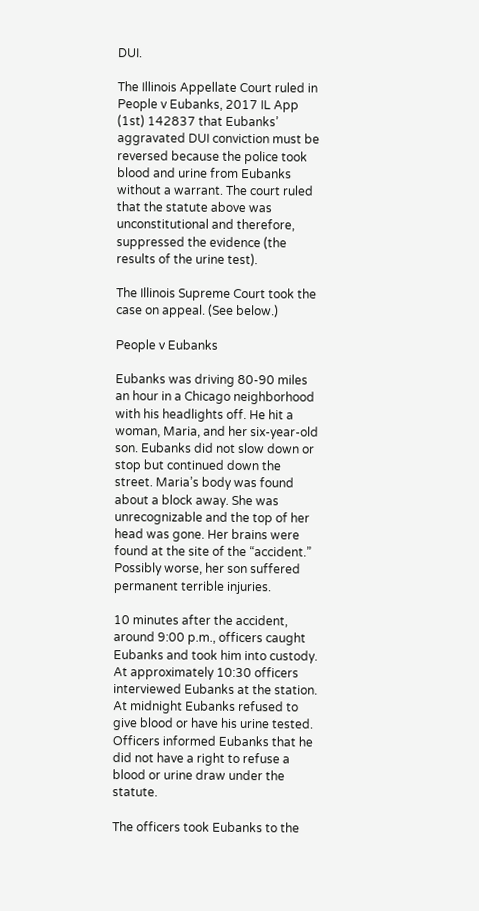DUI.

The Illinois Appellate Court ruled in People v Eubanks, 2017 IL App (1st) 142837 that Eubanks’ aggravated DUI conviction must be reversed because the police took blood and urine from Eubanks without a warrant. The court ruled that the statute above was unconstitutional and therefore, suppressed the evidence (the results of the urine test).

The Illinois Supreme Court took the case on appeal. (See below.)

People v Eubanks

Eubanks was driving 80-90 miles an hour in a Chicago neighborhood with his headlights off. He hit a woman, Maria, and her six-year-old son. Eubanks did not slow down or stop but continued down the street. Maria’s body was found about a block away. She was unrecognizable and the top of her head was gone. Her brains were found at the site of the “accident.” Possibly worse, her son suffered permanent terrible injuries.

10 minutes after the accident, around 9:00 p.m., officers caught Eubanks and took him into custody. At approximately 10:30 officers interviewed Eubanks at the station. At midnight Eubanks refused to give blood or have his urine tested. Officers informed Eubanks that he did not have a right to refuse a blood or urine draw under the statute.

The officers took Eubanks to the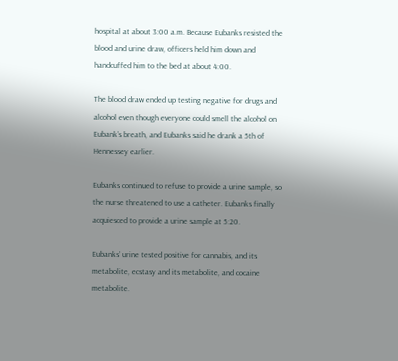hospital at about 3:00 a.m. Because Eubanks resisted the blood and urine draw, officers held him down and handcuffed him to the bed at about 4:00.

The blood draw ended up testing negative for drugs and alcohol even though everyone could smell the alcohol on Eubank’s breath, and Eubanks said he drank a 5th of Hennessey earlier.

Eubanks continued to refuse to provide a urine sample, so the nurse threatened to use a catheter. Eubanks finally acquiesced to provide a urine sample at 5:20.

Eubanks’ urine tested positive for cannabis, and its metabolite, ecstasy and its metabolite, and cocaine metabolite.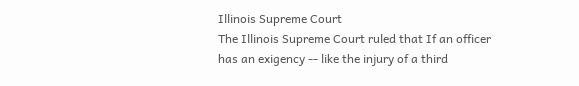Illinois Supreme Court
The Illinois Supreme Court ruled that If an officer has an exigency -- like the injury of a third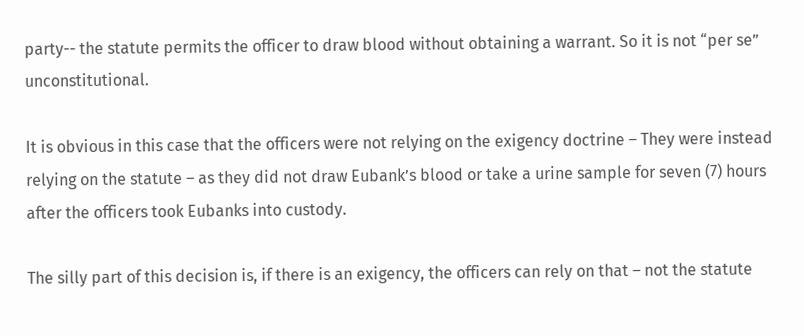party-- the statute permits the officer to draw blood without obtaining a warrant. So it is not “per se” unconstitutional.

It is obvious in this case that the officers were not relying on the exigency doctrine – They were instead relying on the statute – as they did not draw Eubank’s blood or take a urine sample for seven (7) hours after the officers took Eubanks into custody.

The silly part of this decision is, if there is an exigency, the officers can rely on that – not the statute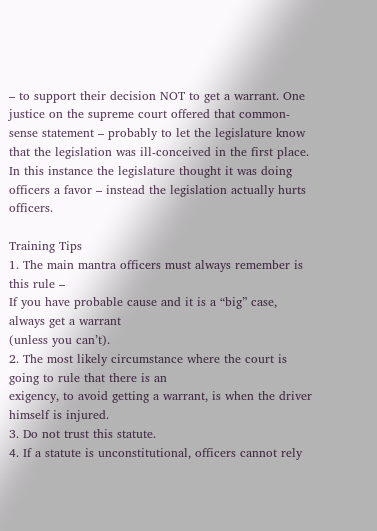– to support their decision NOT to get a warrant. One justice on the supreme court offered that common-sense statement – probably to let the legislature know that the legislation was ill-conceived in the first place. In this instance the legislature thought it was doing officers a favor – instead the legislation actually hurts officers.

Training Tips
1. The main mantra officers must always remember is this rule –
If you have probable cause and it is a “big” case, always get a warrant
(unless you can’t).
2. The most likely circumstance where the court is going to rule that there is an
exigency, to avoid getting a warrant, is when the driver himself is injured.
3. Do not trust this statute.
4. If a statute is unconstitutional, officers cannot rely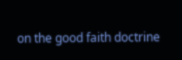on the good faith doctrine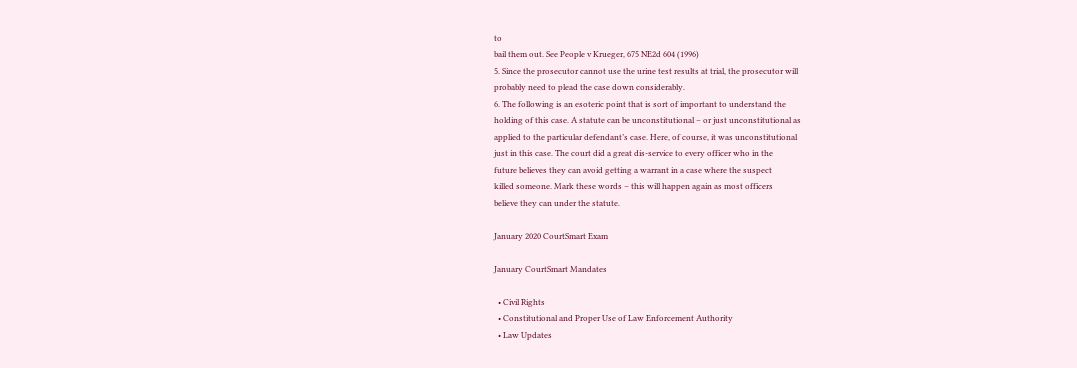to
bail them out. See People v Krueger, 675 NE2d 604 (1996)
5. Since the prosecutor cannot use the urine test results at trial, the prosecutor will
probably need to plead the case down considerably.
6. The following is an esoteric point that is sort of important to understand the
holding of this case. A statute can be unconstitutional – or just unconstitutional as
applied to the particular defendant’s case. Here, of course, it was unconstitutional
just in this case. The court did a great dis-service to every officer who in the
future believes they can avoid getting a warrant in a case where the suspect
killed someone. Mark these words – this will happen again as most officers
believe they can under the statute.

January 2020 CourtSmart Exam

January CourtSmart Mandates

  • Civil Rights
  • Constitutional and Proper Use of Law Enforcement Authority
  • Law Updates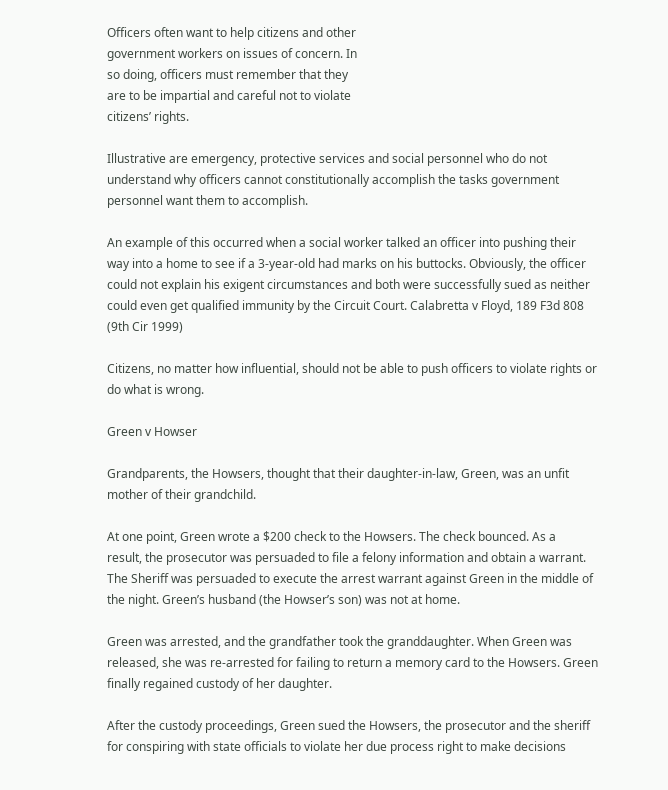Officers often want to help citizens and other
government workers on issues of concern. In
so doing, officers must remember that they
are to be impartial and careful not to violate
citizens’ rights.

Illustrative are emergency, protective services and social personnel who do not
understand why officers cannot constitutionally accomplish the tasks government
personnel want them to accomplish.

An example of this occurred when a social worker talked an officer into pushing their
way into a home to see if a 3-year-old had marks on his buttocks. Obviously, the officer
could not explain his exigent circumstances and both were successfully sued as neither
could even get qualified immunity by the Circuit Court. Calabretta v Floyd, 189 F3d 808
(9th Cir 1999)

Citizens, no matter how influential, should not be able to push officers to violate rights or
do what is wrong.

Green v Howser

Grandparents, the Howsers, thought that their daughter-in-law, Green, was an unfit
mother of their grandchild.

At one point, Green wrote a $200 check to the Howsers. The check bounced. As a
result, the prosecutor was persuaded to file a felony information and obtain a warrant.
The Sheriff was persuaded to execute the arrest warrant against Green in the middle of
the night. Green’s husband (the Howser’s son) was not at home.

Green was arrested, and the grandfather took the granddaughter. When Green was
released, she was re-arrested for failing to return a memory card to the Howsers. Green
finally regained custody of her daughter.

After the custody proceedings, Green sued the Howsers, the prosecutor and the sheriff
for conspiring with state officials to violate her due process right to make decisions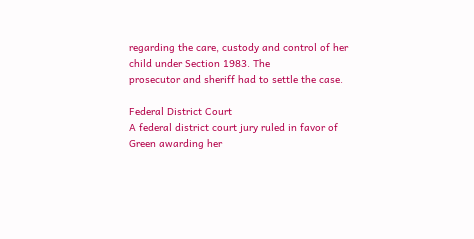regarding the care, custody and control of her child under Section 1983. The
prosecutor and sheriff had to settle the case.

Federal District Court
A federal district court jury ruled in favor of Green awarding her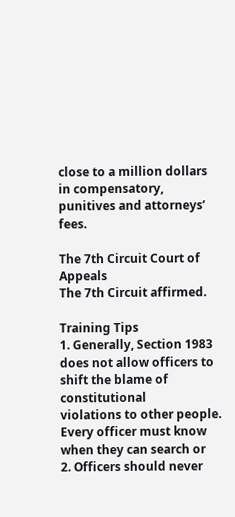close to a million dollars
in compensatory, punitives and attorneys’ fees.

The 7th Circuit Court of Appeals
The 7th Circuit affirmed.

Training Tips
1. Generally, Section 1983 does not allow officers to shift the blame of constitutional
violations to other people. Every officer must know when they can search or
2. Officers should never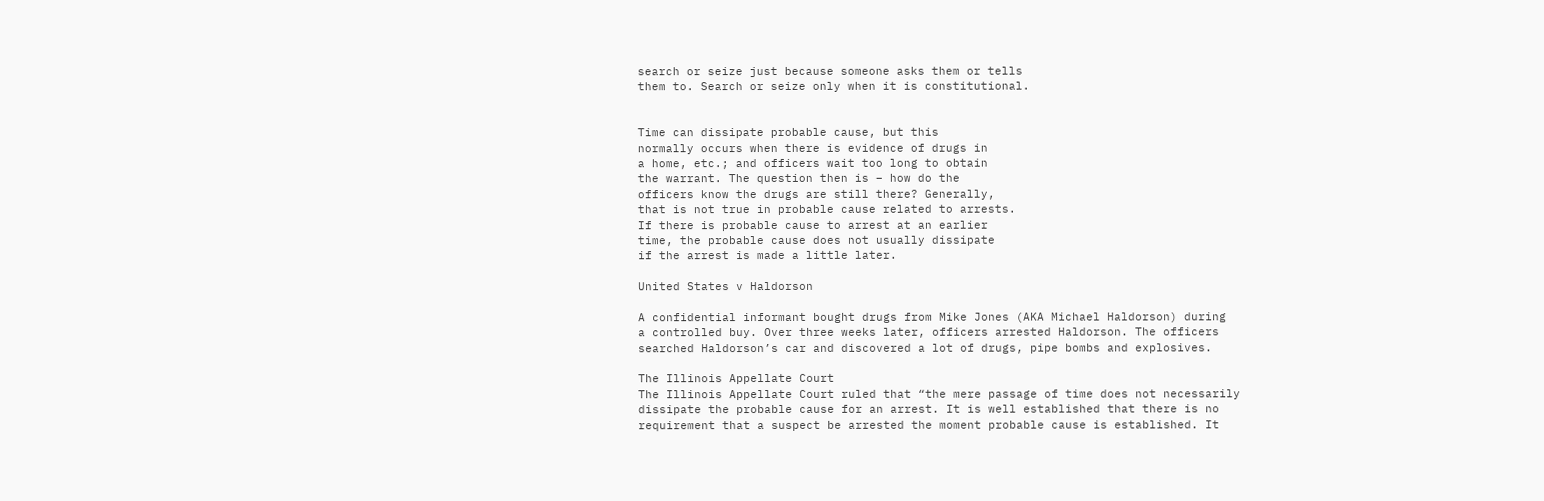search or seize just because someone asks them or tells
them to. Search or seize only when it is constitutional.


Time can dissipate probable cause, but this
normally occurs when there is evidence of drugs in
a home, etc.; and officers wait too long to obtain
the warrant. The question then is – how do the
officers know the drugs are still there? Generally,
that is not true in probable cause related to arrests.
If there is probable cause to arrest at an earlier
time, the probable cause does not usually dissipate
if the arrest is made a little later.

United States v Haldorson

A confidential informant bought drugs from Mike Jones (AKA Michael Haldorson) during
a controlled buy. Over three weeks later, officers arrested Haldorson. The officers
searched Haldorson’s car and discovered a lot of drugs, pipe bombs and explosives.

The Illinois Appellate Court
The Illinois Appellate Court ruled that “the mere passage of time does not necessarily
dissipate the probable cause for an arrest. It is well established that there is no
requirement that a suspect be arrested the moment probable cause is established. It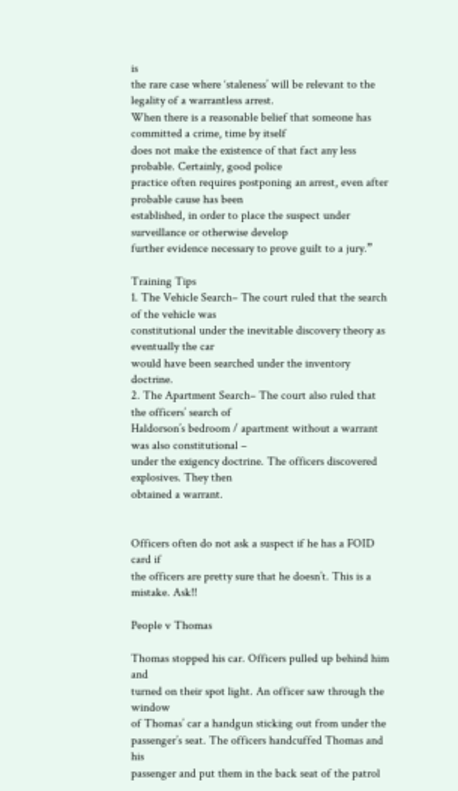is
the rare case where ‘staleness’ will be relevant to the legality of a warrantless arrest.
When there is a reasonable belief that someone has committed a crime, time by itself
does not make the existence of that fact any less probable. Certainly, good police
practice often requires postponing an arrest, even after probable cause has been
established, in order to place the suspect under surveillance or otherwise develop
further evidence necessary to prove guilt to a jury.”

Training Tips
1. The Vehicle Search– The court ruled that the search of the vehicle was
constitutional under the inevitable discovery theory as eventually the car
would have been searched under the inventory doctrine.
2. The Apartment Search– The court also ruled that the officers’ search of
Haldorson’s bedroom / apartment without a warrant was also constitutional –
under the exigency doctrine. The officers discovered explosives. They then
obtained a warrant.


Officers often do not ask a suspect if he has a FOID card if
the officers are pretty sure that he doesn’t. This is a
mistake. Ask!!

People v Thomas

Thomas stopped his car. Officers pulled up behind him and
turned on their spot light. An officer saw through the window
of Thomas’ car a handgun sticking out from under the
passenger’s seat. The officers handcuffed Thomas and his
passenger and put them in the back seat of the patrol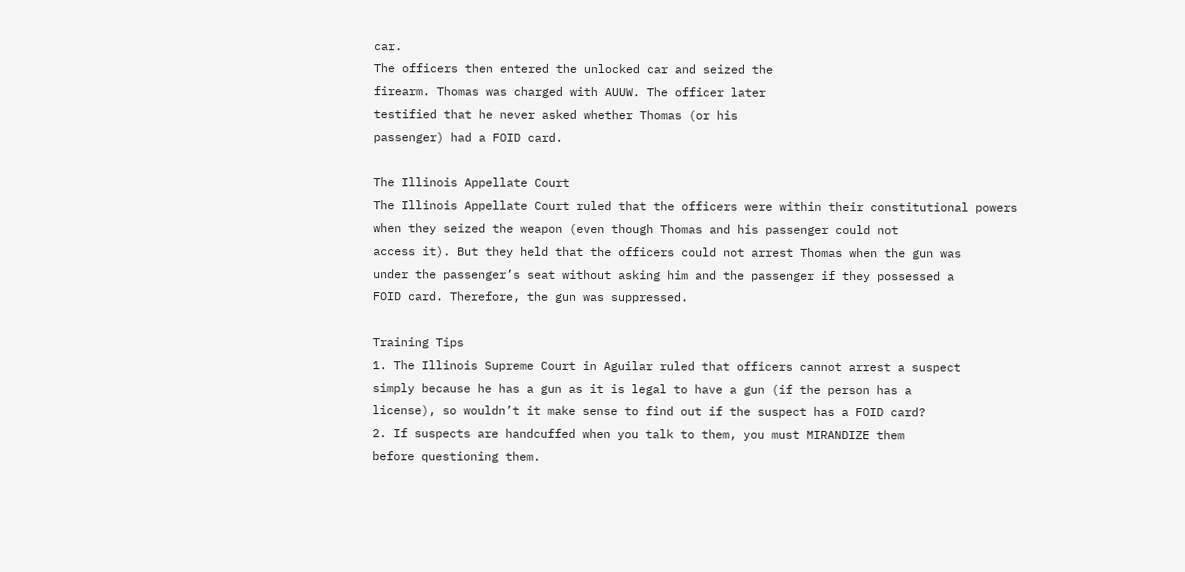car.
The officers then entered the unlocked car and seized the
firearm. Thomas was charged with AUUW. The officer later
testified that he never asked whether Thomas (or his
passenger) had a FOID card.

The Illinois Appellate Court
The Illinois Appellate Court ruled that the officers were within their constitutional powers
when they seized the weapon (even though Thomas and his passenger could not
access it). But they held that the officers could not arrest Thomas when the gun was
under the passenger’s seat without asking him and the passenger if they possessed a
FOID card. Therefore, the gun was suppressed.

Training Tips
1. The Illinois Supreme Court in Aguilar ruled that officers cannot arrest a suspect
simply because he has a gun as it is legal to have a gun (if the person has a
license), so wouldn’t it make sense to find out if the suspect has a FOID card?
2. If suspects are handcuffed when you talk to them, you must MIRANDIZE them
before questioning them.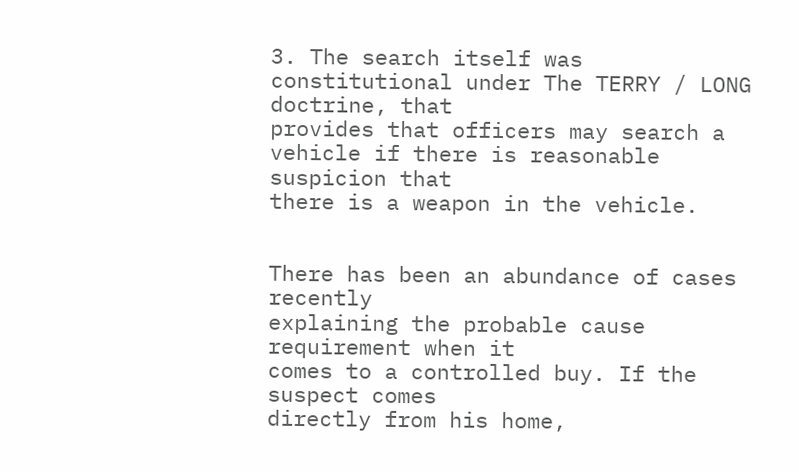3. The search itself was constitutional under The TERRY / LONG doctrine, that
provides that officers may search a vehicle if there is reasonable suspicion that
there is a weapon in the vehicle.


There has been an abundance of cases recently
explaining the probable cause requirement when it
comes to a controlled buy. If the suspect comes
directly from his home,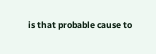is that probable cause to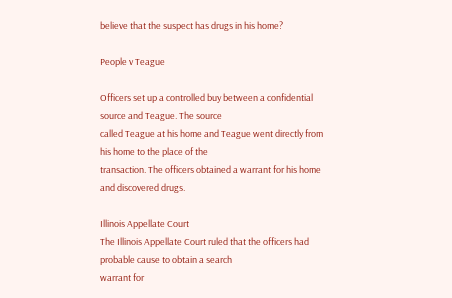believe that the suspect has drugs in his home?

People v Teague

Officers set up a controlled buy between a confidential source and Teague. The source
called Teague at his home and Teague went directly from his home to the place of the
transaction. The officers obtained a warrant for his home and discovered drugs.

Illinois Appellate Court
The Illinois Appellate Court ruled that the officers had probable cause to obtain a search
warrant for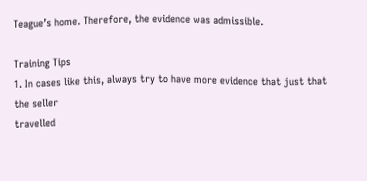Teague’s home. Therefore, the evidence was admissible.

Training Tips
1. In cases like this, always try to have more evidence that just that the seller
travelled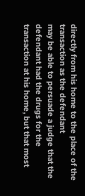directly from his home to the place of the transaction as the defendant
may be able to persuade a judge that the defendant had the drugs for the
transaction at his home, but that most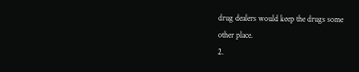drug dealers would keep the drugs some
other place.
2.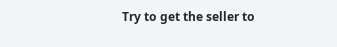Try to get the seller to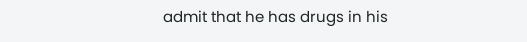admit that he has drugs in his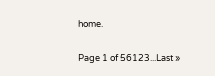home.

Page 1 of 56123...Last »